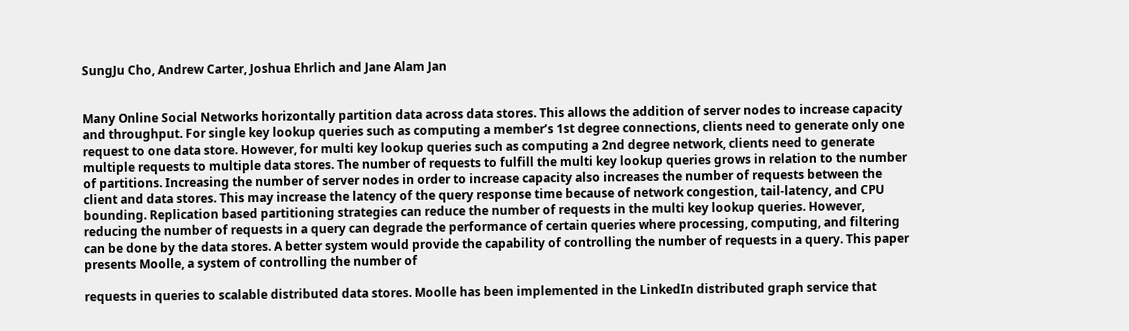SungJu Cho, Andrew Carter, Joshua Ehrlich and Jane Alam Jan


Many Online Social Networks horizontally partition data across data stores. This allows the addition of server nodes to increase capacity and throughput. For single key lookup queries such as computing a member’s 1st degree connections, clients need to generate only one request to one data store. However, for multi key lookup queries such as computing a 2nd degree network, clients need to generate multiple requests to multiple data stores. The number of requests to fulfill the multi key lookup queries grows in relation to the number of partitions. Increasing the number of server nodes in order to increase capacity also increases the number of requests between the client and data stores. This may increase the latency of the query response time because of network congestion, tail-latency, and CPU bounding. Replication based partitioning strategies can reduce the number of requests in the multi key lookup queries. However, reducing the number of requests in a query can degrade the performance of certain queries where processing, computing, and filtering can be done by the data stores. A better system would provide the capability of controlling the number of requests in a query. This paper presents Moolle, a system of controlling the number of

requests in queries to scalable distributed data stores. Moolle has been implemented in the LinkedIn distributed graph service that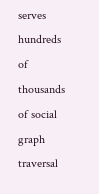serves hundreds of thousands of social graph traversal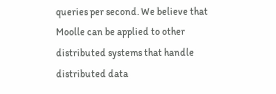queries per second. We believe that Moolle can be applied to other distributed systems that handle distributed data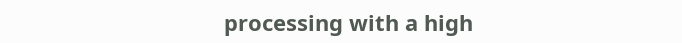processing with a high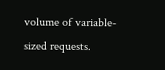volume of variable-sized requests.